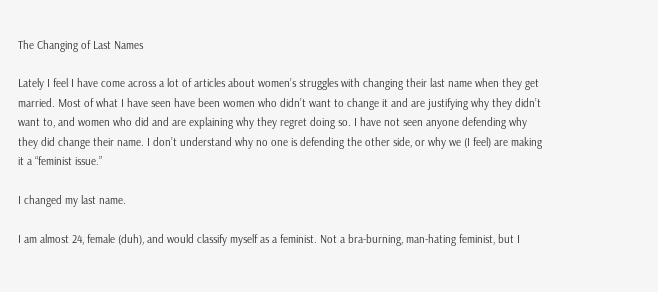The Changing of Last Names

Lately I feel I have come across a lot of articles about women’s struggles with changing their last name when they get married. Most of what I have seen have been women who didn’t want to change it and are justifying why they didn’t want to, and women who did and are explaining why they regret doing so. I have not seen anyone defending why they did change their name. I don’t understand why no one is defending the other side, or why we (I feel) are making it a “feminist issue.”

I changed my last name.

I am almost 24, female (duh), and would classify myself as a feminist. Not a bra-burning, man-hating feminist, but I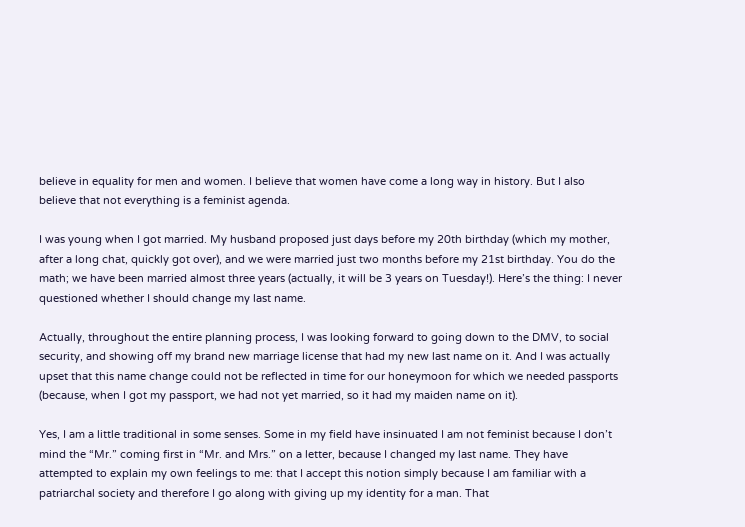believe in equality for men and women. I believe that women have come a long way in history. But I also believe that not everything is a feminist agenda.

I was young when I got married. My husband proposed just days before my 20th birthday (which my mother, after a long chat, quickly got over), and we were married just two months before my 21st birthday. You do the math; we have been married almost three years (actually, it will be 3 years on Tuesday!). Here’s the thing: I never questioned whether I should change my last name.

Actually, throughout the entire planning process, I was looking forward to going down to the DMV, to social security, and showing off my brand new marriage license that had my new last name on it. And I was actually upset that this name change could not be reflected in time for our honeymoon for which we needed passports (because, when I got my passport, we had not yet married, so it had my maiden name on it).

Yes, I am a little traditional in some senses. Some in my field have insinuated I am not feminist because I don’t mind the “Mr.” coming first in “Mr. and Mrs.” on a letter, because I changed my last name. They have attempted to explain my own feelings to me: that I accept this notion simply because I am familiar with a patriarchal society and therefore I go along with giving up my identity for a man. That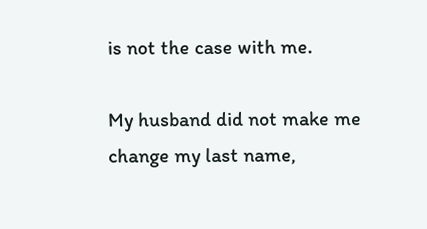is not the case with me.

My husband did not make me change my last name,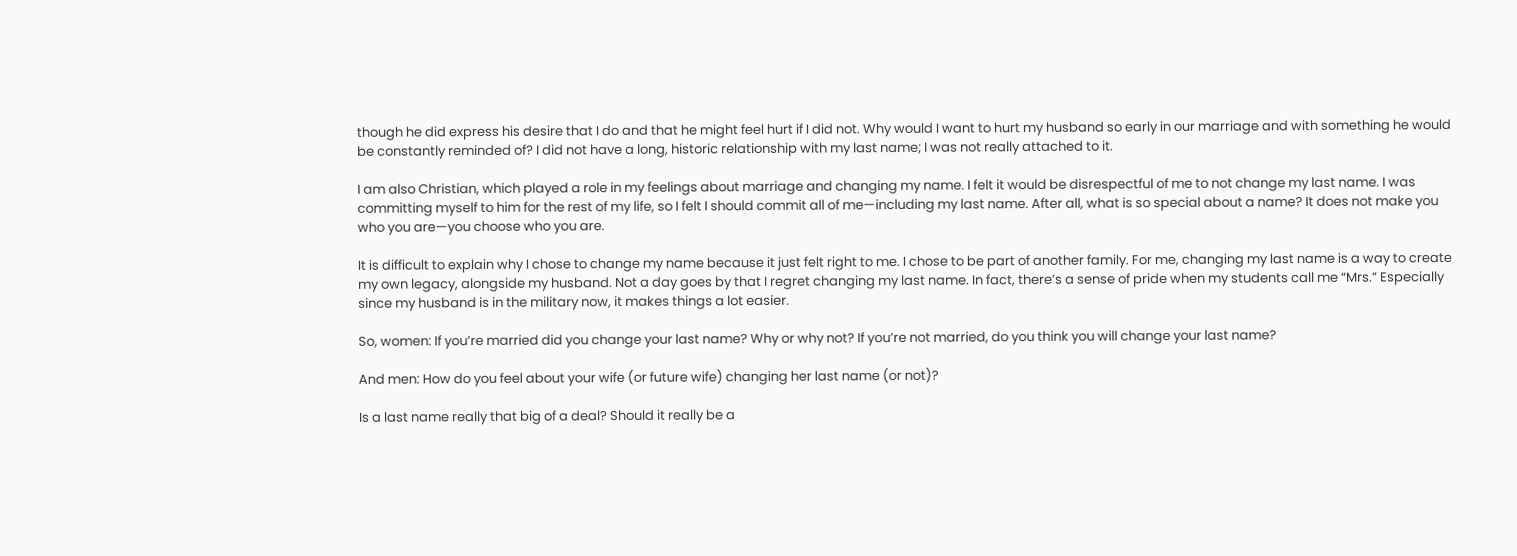though he did express his desire that I do and that he might feel hurt if I did not. Why would I want to hurt my husband so early in our marriage and with something he would be constantly reminded of? I did not have a long, historic relationship with my last name; I was not really attached to it.

I am also Christian, which played a role in my feelings about marriage and changing my name. I felt it would be disrespectful of me to not change my last name. I was committing myself to him for the rest of my life, so I felt I should commit all of me—including my last name. After all, what is so special about a name? It does not make you who you are—you choose who you are.

It is difficult to explain why I chose to change my name because it just felt right to me. I chose to be part of another family. For me, changing my last name is a way to create my own legacy, alongside my husband. Not a day goes by that I regret changing my last name. In fact, there’s a sense of pride when my students call me “Mrs.” Especially since my husband is in the military now, it makes things a lot easier.

So, women: If you’re married did you change your last name? Why or why not? If you’re not married, do you think you will change your last name?

And men: How do you feel about your wife (or future wife) changing her last name (or not)?

Is a last name really that big of a deal? Should it really be a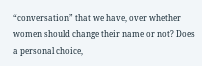“conversation” that we have, over whether women should change their name or not? Does a personal choice,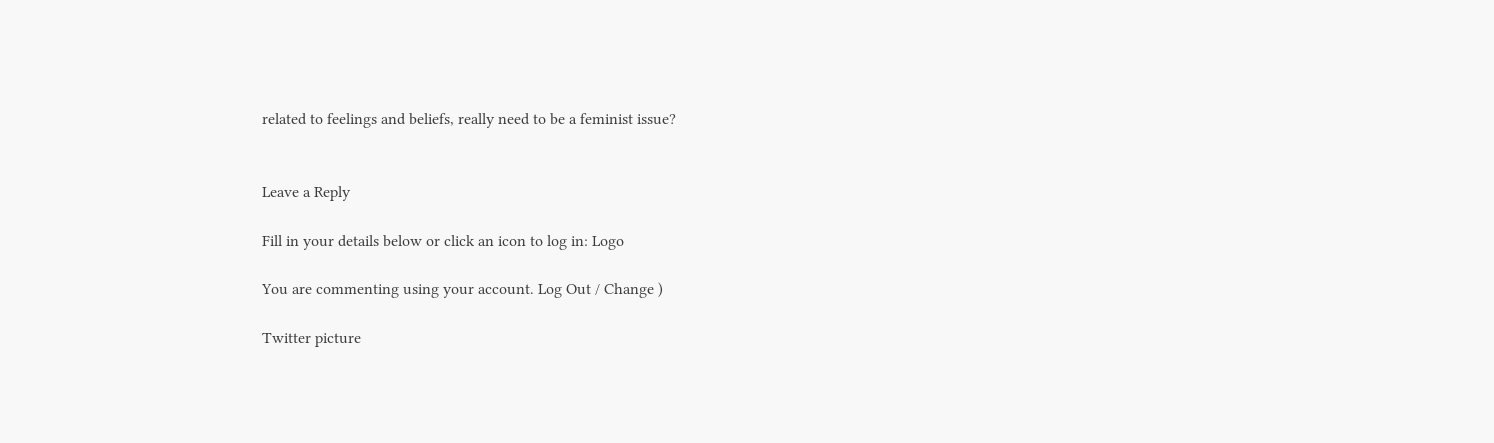related to feelings and beliefs, really need to be a feminist issue?


Leave a Reply

Fill in your details below or click an icon to log in: Logo

You are commenting using your account. Log Out / Change )

Twitter picture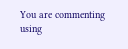You are commenting using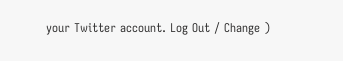your Twitter account. Log Out / Change )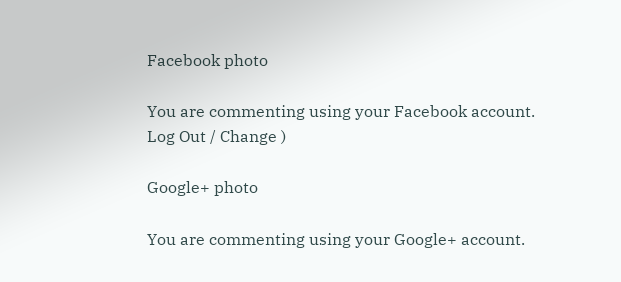Facebook photo

You are commenting using your Facebook account. Log Out / Change )

Google+ photo

You are commenting using your Google+ account.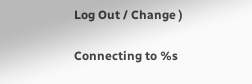Log Out / Change )

Connecting to %s